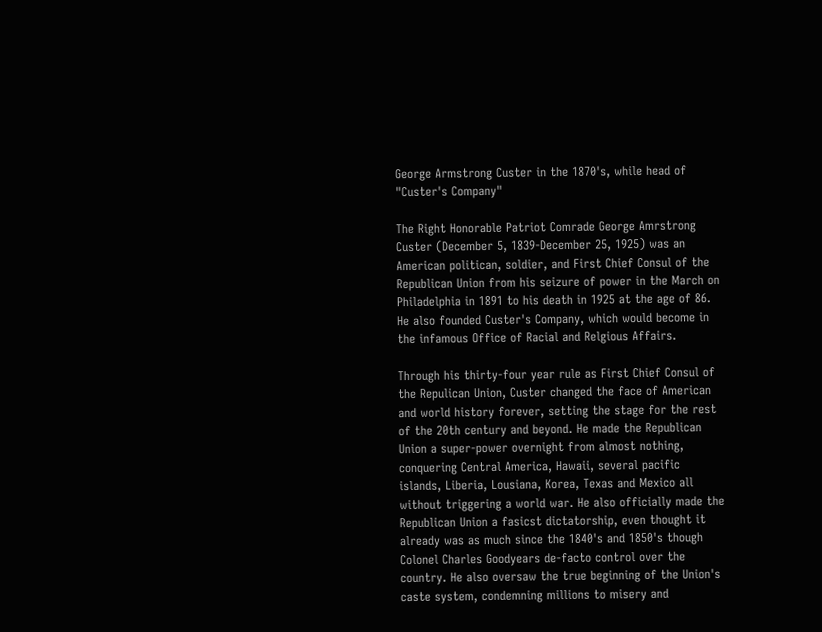George Armstrong Custer in the 1870's, while head of "Custer's Company"

The Right Honorable Patriot Comrade George Amrstrong Custer (December 5, 1839-December 25, 1925) was an American politican, soldier, and First Chief Consul of the Republican Union from his seizure of power in the March on Philadelphia in 1891 to his death in 1925 at the age of 86. He also founded Custer's Company, which would become in the infamous Office of Racial and Relgious Affairs.

Through his thirty-four year rule as First Chief Consul of the Repulican Union, Custer changed the face of American and world history forever, setting the stage for the rest of the 20th century and beyond. He made the Republican Union a super-power overnight from almost nothing, conquering Central America, Hawaii, several pacific islands, Liberia, Lousiana, Korea, Texas and Mexico all without triggering a world war. He also officially made the Republican Union a fasicst dictatorship, even thought it already was as much since the 1840's and 1850's though Colonel Charles Goodyears de-facto control over the country. He also oversaw the true beginning of the Union's caste system, condemning millions to misery and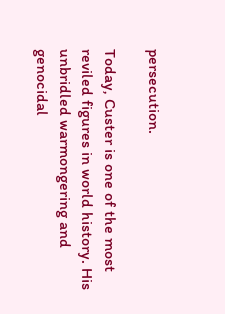persecution.

Today, Custer is one of the most reviled figures in world history. His unbridled warmongering and genocidal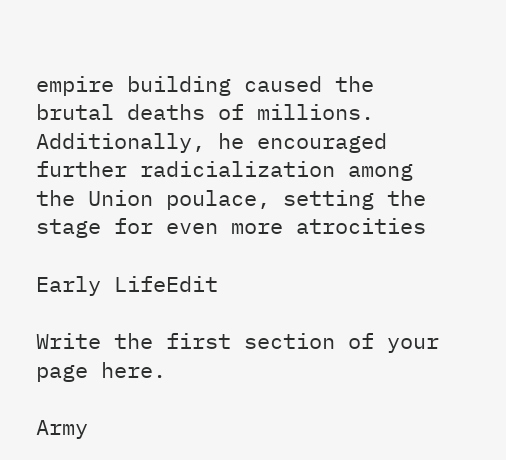empire building caused the brutal deaths of millions.  Additionally, he encouraged further radicialization among the Union poulace, setting the stage for even more atrocities

Early LifeEdit

Write the first section of your page here.

Army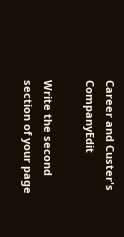Career and Custer's CompanyEdit

Write the second section of your page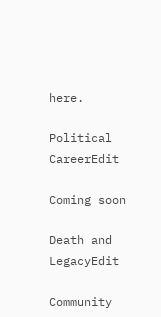here.

Political CareerEdit

Coming soon

Death and LegacyEdit

Community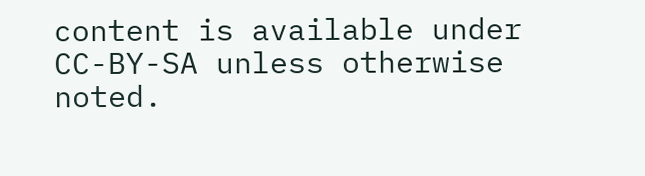content is available under CC-BY-SA unless otherwise noted.